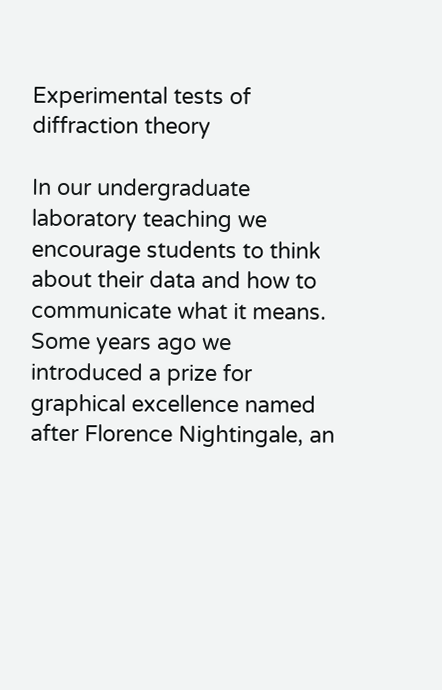Experimental tests of diffraction theory

In our undergraduate laboratory teaching we encourage students to think about their data and how to communicate what it means. Some years ago we introduced a prize for graphical excellence named after Florence Nightingale, an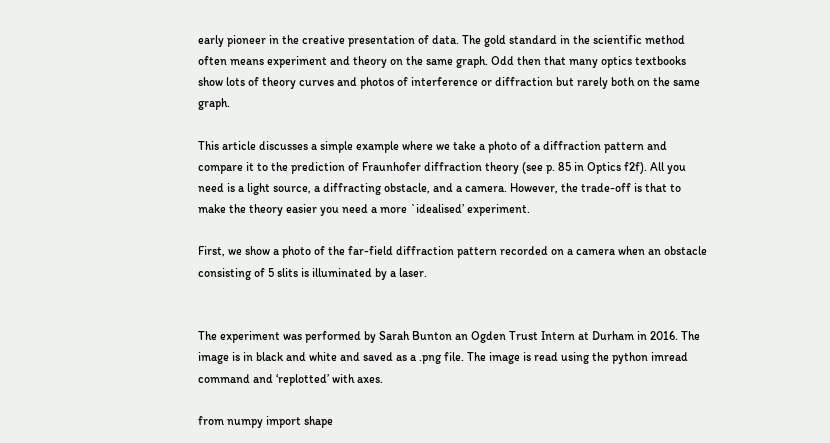early pioneer in the creative presentation of data. The gold standard in the scientific method often means experiment and theory on the same graph. Odd then that many optics textbooks show lots of theory curves and photos of interference or diffraction but rarely both on the same graph.

This article discusses a simple example where we take a photo of a diffraction pattern and compare it to the prediction of Fraunhofer diffraction theory (see p. 85 in Optics f2f). All you need is a light source, a diffracting obstacle, and a camera. However, the trade-off is that to make the theory easier you need a more `idealised’ experiment.

First, we show a photo of the far-field diffraction pattern recorded on a camera when an obstacle consisting of 5 slits is illuminated by a laser.


The experiment was performed by Sarah Bunton an Ogden Trust Intern at Durham in 2016. The image is in black and white and saved as a .png file. The image is read using the python imread command and ‘replotted’ with axes.

from numpy import shape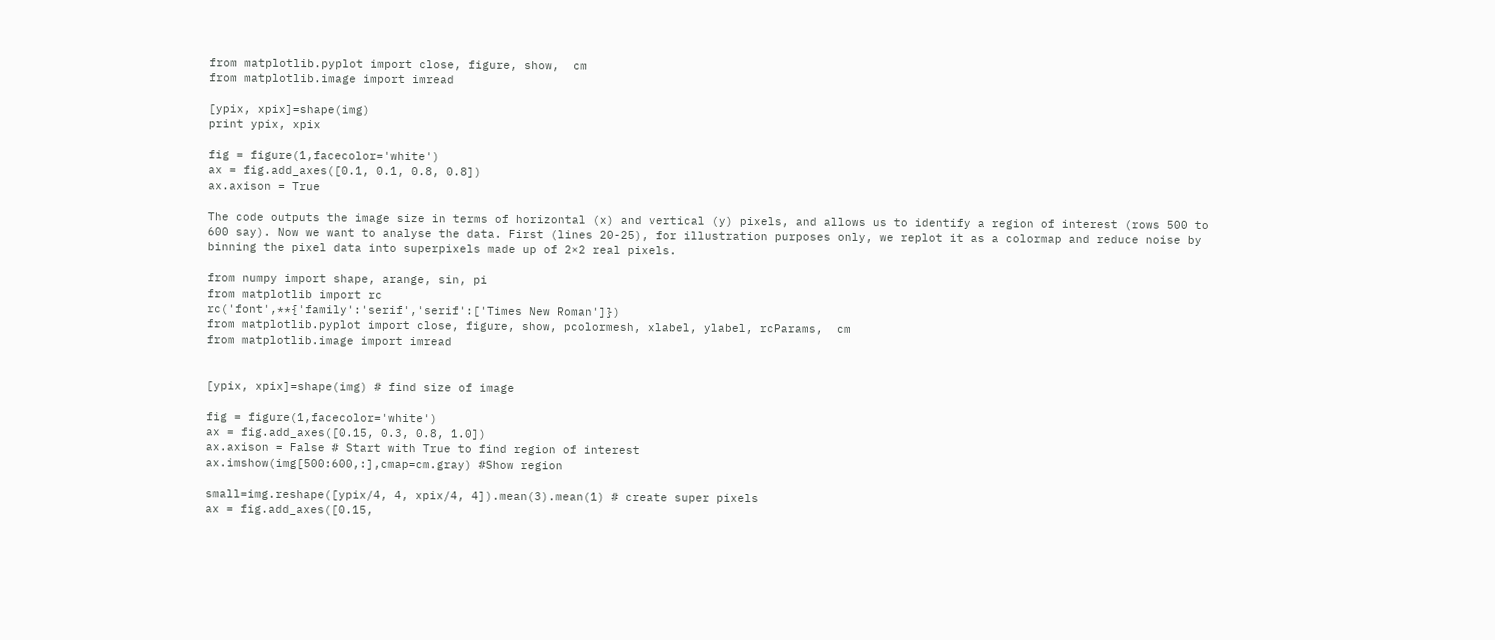from matplotlib.pyplot import close, figure, show,  cm
from matplotlib.image import imread

[ypix, xpix]=shape(img)
print ypix, xpix

fig = figure(1,facecolor='white')
ax = fig.add_axes([0.1, 0.1, 0.8, 0.8])
ax.axison = True

The code outputs the image size in terms of horizontal (x) and vertical (y) pixels, and allows us to identify a region of interest (rows 500 to 600 say). Now we want to analyse the data. First (lines 20-25), for illustration purposes only, we replot it as a colormap and reduce noise by binning the pixel data into superpixels made up of 2×2 real pixels.

from numpy import shape, arange, sin, pi
from matplotlib import rc
rc('font',**{'family':'serif','serif':['Times New Roman']})
from matplotlib.pyplot import close, figure, show, pcolormesh, xlabel, ylabel, rcParams,  cm
from matplotlib.image import imread


[ypix, xpix]=shape(img) # find size of image

fig = figure(1,facecolor='white')
ax = fig.add_axes([0.15, 0.3, 0.8, 1.0])
ax.axison = False # Start with True to find region of interest
ax.imshow(img[500:600,:],cmap=cm.gray) #Show region

small=img.reshape([ypix/4, 4, xpix/4, 4]).mean(3).mean(1) # create super pixels
ax = fig.add_axes([0.15,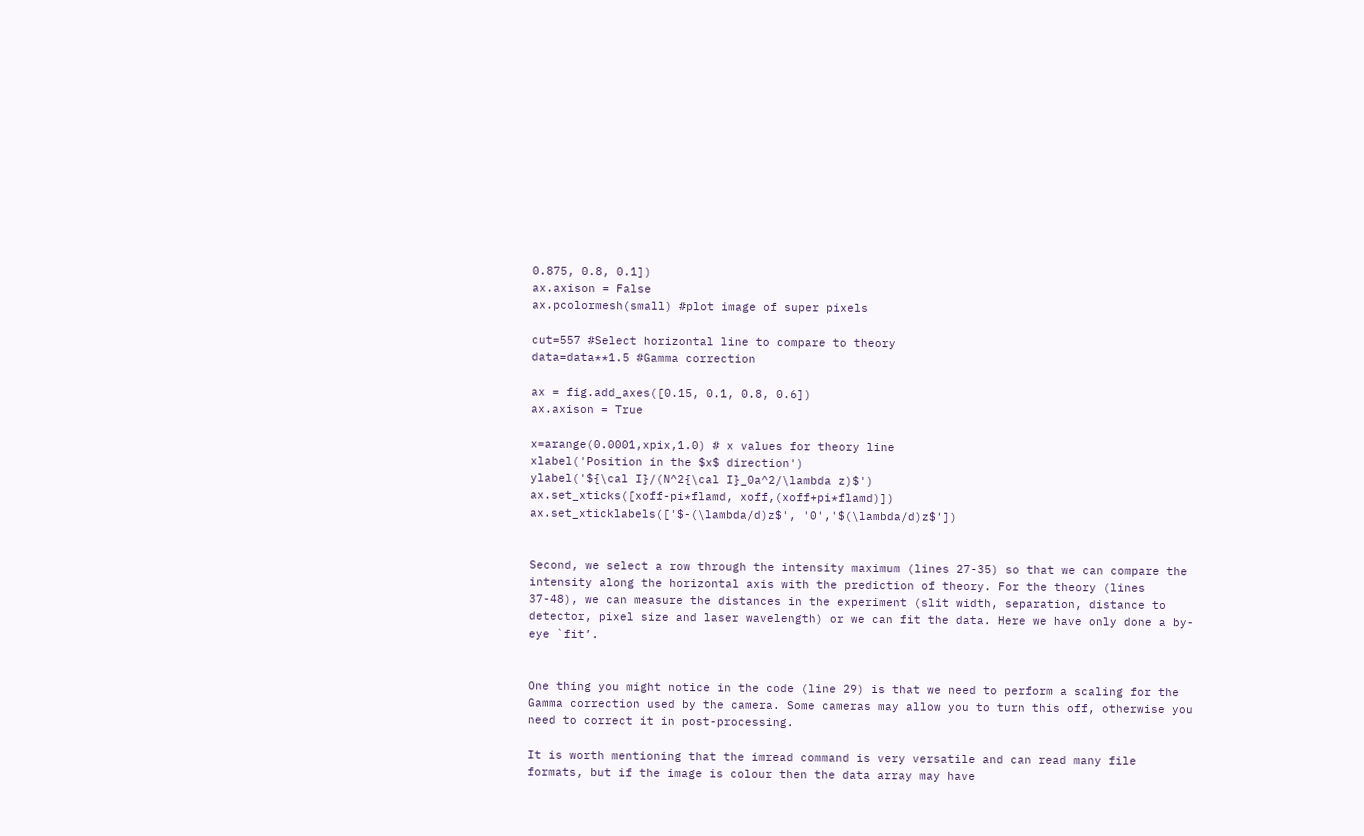0.875, 0.8, 0.1])
ax.axison = False
ax.pcolormesh(small) #plot image of super pixels

cut=557 #Select horizontal line to compare to theory
data=data**1.5 #Gamma correction

ax = fig.add_axes([0.15, 0.1, 0.8, 0.6])
ax.axison = True

x=arange(0.0001,xpix,1.0) # x values for theory line
xlabel('Position in the $x$ direction')
ylabel('${\cal I}/(N^2{\cal I}_0a^2/\lambda z)$')
ax.set_xticks([xoff-pi*flamd, xoff,(xoff+pi*flamd)])
ax.set_xticklabels(['$-(\lambda/d)z$', '0','$(\lambda/d)z$'])


Second, we select a row through the intensity maximum (lines 27-35) so that we can compare the intensity along the horizontal axis with the prediction of theory. For the theory (lines 37-48), we can measure the distances in the experiment (slit width, separation, distance to detector, pixel size and laser wavelength) or we can fit the data. Here we have only done a by-eye `fit’.


One thing you might notice in the code (line 29) is that we need to perform a scaling for the Gamma correction used by the camera. Some cameras may allow you to turn this off, otherwise you need to correct it in post-processing.

It is worth mentioning that the imread command is very versatile and can read many file formats, but if the image is colour then the data array may have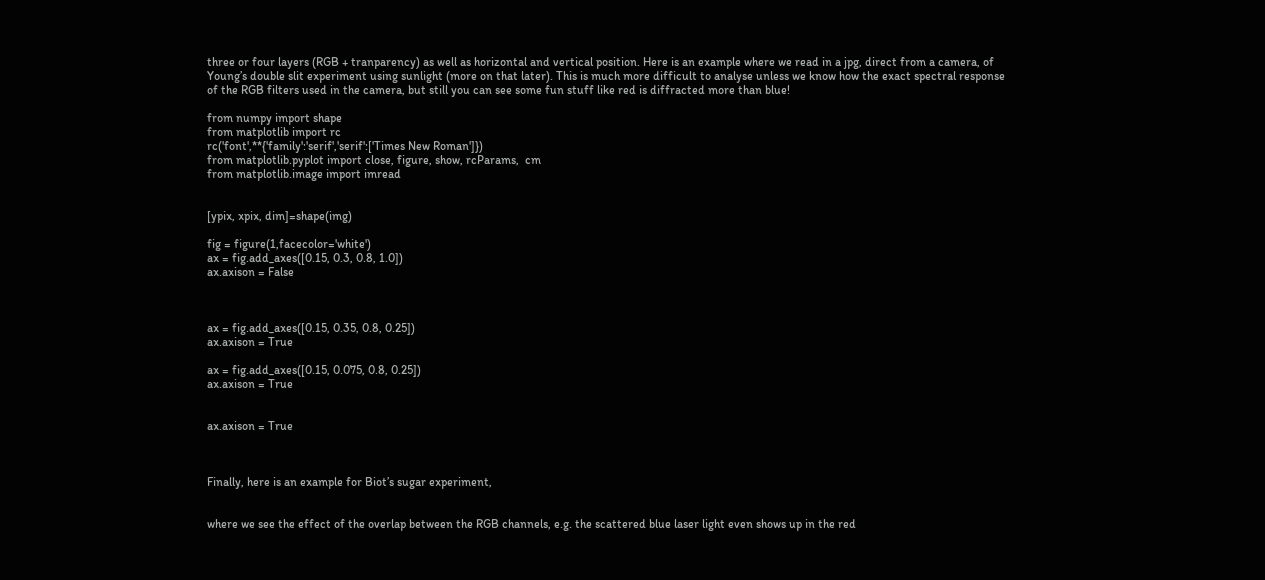three or four layers (RGB + tranparency) as well as horizontal and vertical position. Here is an example where we read in a jpg, direct from a camera, of Young’s double slit experiment using sunlight (more on that later). This is much more difficult to analyse unless we know how the exact spectral response of the RGB filters used in the camera, but still you can see some fun stuff like red is diffracted more than blue!

from numpy import shape
from matplotlib import rc
rc('font',**{'family':'serif','serif':['Times New Roman']})
from matplotlib.pyplot import close, figure, show, rcParams,  cm
from matplotlib.image import imread


[ypix, xpix, dim]=shape(img)

fig = figure(1,facecolor='white')
ax = fig.add_axes([0.15, 0.3, 0.8, 1.0])
ax.axison = False



ax = fig.add_axes([0.15, 0.35, 0.8, 0.25])
ax.axison = True

ax = fig.add_axes([0.15, 0.075, 0.8, 0.25])
ax.axison = True


ax.axison = True



Finally, here is an example for Biot’s sugar experiment,


where we see the effect of the overlap between the RGB channels, e.g. the scattered blue laser light even shows up in the red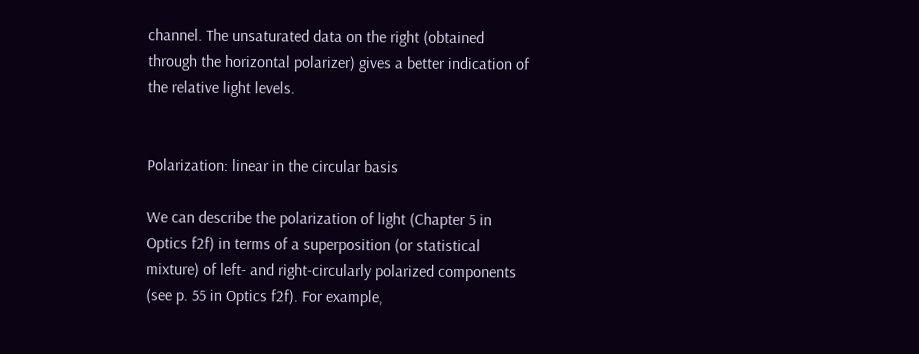channel. The unsaturated data on the right (obtained through the horizontal polarizer) gives a better indication of the relative light levels.


Polarization: linear in the circular basis

We can describe the polarization of light (Chapter 5 in Optics f2f) in terms of a superposition (or statistical mixture) of left- and right-circularly polarized components (see p. 55 in Optics f2f). For example,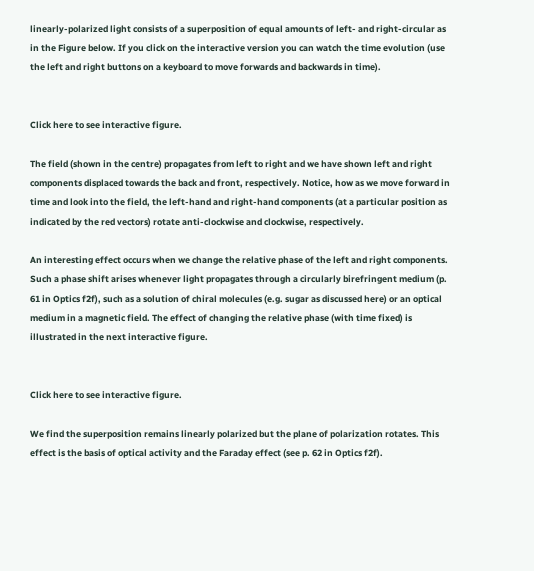linearly-polarized light consists of a superposition of equal amounts of left- and right-circular as in the Figure below. If you click on the interactive version you can watch the time evolution (use the left and right buttons on a keyboard to move forwards and backwards in time).


Click here to see interactive figure.

The field (shown in the centre) propagates from left to right and we have shown left and right components displaced towards the back and front, respectively. Notice, how as we move forward in time and look into the field, the left-hand and right-hand components (at a particular position as indicated by the red vectors) rotate anti-clockwise and clockwise, respectively.

An interesting effect occurs when we change the relative phase of the left and right components. Such a phase shift arises whenever light propagates through a circularly birefringent medium (p. 61 in Optics f2f), such as a solution of chiral molecules (e.g. sugar as discussed here) or an optical medium in a magnetic field. The effect of changing the relative phase (with time fixed) is illustrated in the next interactive figure.


Click here to see interactive figure.

We find the superposition remains linearly polarized but the plane of polarization rotates. This effect is the basis of optical activity and the Faraday effect (see p. 62 in Optics f2f).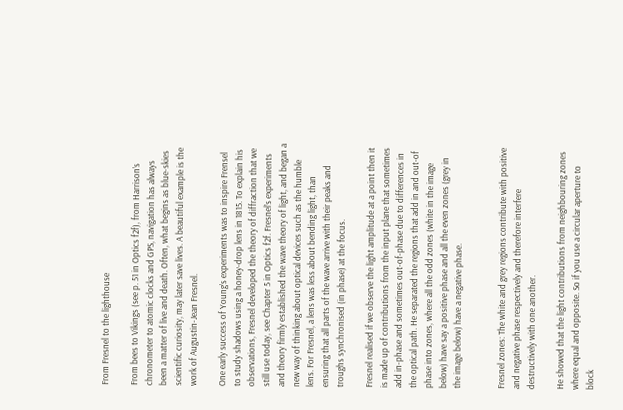From Fresnel to the lighthouse

From bees to Vikings (see p. 51 in Optics f2f), from Harrison’s chronometer to atomic clocks and GPS, navigation has always been a matter of live and death. Often, what begins as blue-skies scientific curiosity, may later save lives. A beautiful example is the work of Augustin-Jean Fresnel.

One early success of Young’s experiments was to inspire Frensel to study shadows using a honey-drop lens in 1815. To explain his observations, Fresnel developed the theory of diffraction that we still use today, see Chapter 5 in Optics f2f. Fresnel’s experiments and theory firmly established the wave theory of light, and began a new way of thinking about optical devices such as the humble lens. For Fresnel, a lens was less about bending light, than ensuring that all parts of the wave arrive with their peaks and troughs synchronised (in phase) at the focus.

Fresnel realised if we observe the light amplitude at a point then it is made up of contributions from the input plane that sometimes add in-phase and sometimes out-of-phase due to differences in the optical path. He separated the regions that add in and out-of phase into zones, where all the odd zones (white in the image below) have say a positive phase and all the even zones (grey in the image below) have a negative phase.


Fresnel zones: The white and grey regions contribute with positive and negative phase respectively and therefore interfere destructively with one another.

He showed that the light contributions from neighbouring zones where equal and opposite. So if you use a circular aperture to block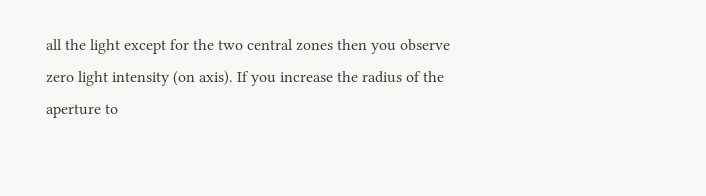all the light except for the two central zones then you observe zero light intensity (on axis). If you increase the radius of the aperture to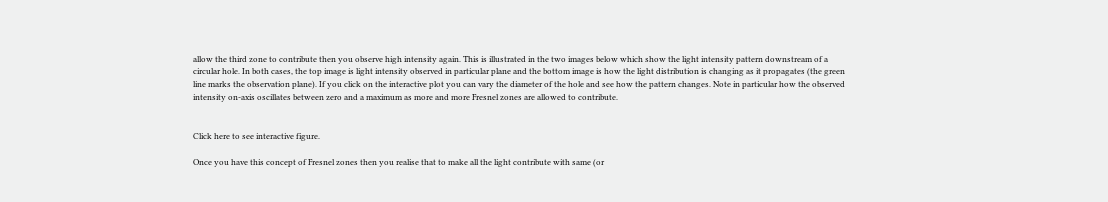allow the third zone to contribute then you observe high intensity again. This is illustrated in the two images below which show the light intensity pattern downstream of a circular hole. In both cases, the top image is light intensity observed in particular plane and the bottom image is how the light distribution is changing as it propagates (the green line marks the observation plane). If you click on the interactive plot you can vary the diameter of the hole and see how the pattern changes. Note in particular how the observed intensity on-axis oscillates between zero and a maximum as more and more Fresnel zones are allowed to contribute.


Click here to see interactive figure.

Once you have this concept of Fresnel zones then you realise that to make all the light contribute with same (or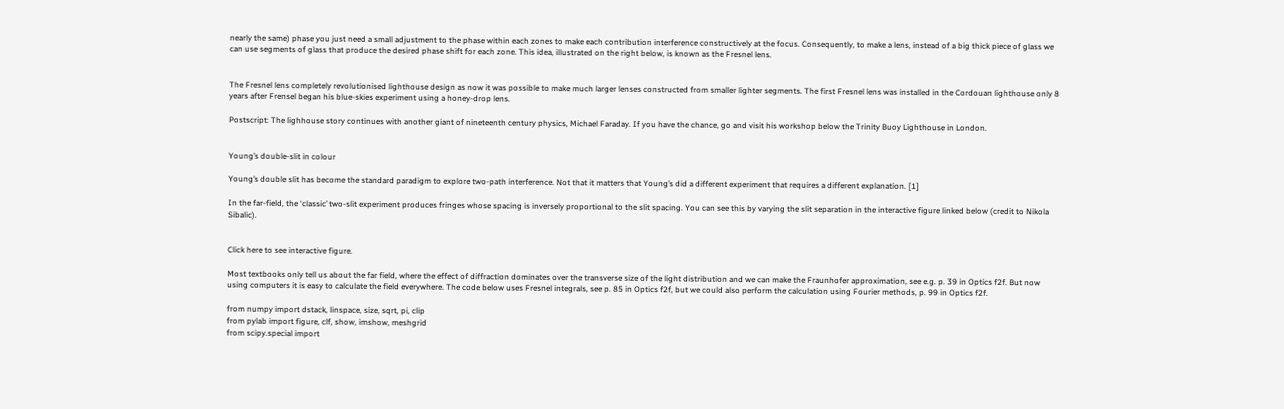nearly the same) phase you just need a small adjustment to the phase within each zones to make each contribution interference constructively at the focus. Consequently, to make a lens, instead of a big thick piece of glass we can use segments of glass that produce the desired phase shift for each zone. This idea, illustrated on the right below, is known as the Fresnel lens.


The Fresnel lens completely revolutionised lighthouse design as now it was possible to make much larger lenses constructed from smaller lighter segments. The first Fresnel lens was installed in the Cordouan lighthouse only 8 years after Frensel began his blue-skies experiment using a honey-drop lens.

Postscript: The lighhouse story continues with another giant of nineteenth century physics, Michael Faraday. If you have the chance, go and visit his workshop below the Trinity Buoy Lighthouse in London.


Young’s double-slit in colour

Young’s double slit has become the standard paradigm to explore two-path interference. Not that it matters that Young’s did a different experiment that requires a different explanation. [1]

In the far-field, the ‘classic’ two-slit experiment produces fringes whose spacing is inversely proportional to the slit spacing. You can see this by varying the slit separation in the interactive figure linked below (credit to Nikola Sibalic).


Click here to see interactive figure.

Most textbooks only tell us about the far field, where the effect of diffraction dominates over the transverse size of the light distribution and we can make the Fraunhofer approximation, see e.g. p. 39 in Optics f2f. But now using computers it is easy to calculate the field everywhere. The code below uses Fresnel integrals, see p. 85 in Optics f2f, but we could also perform the calculation using Fourier methods, p. 99 in Optics f2f.

from numpy import dstack, linspace, size, sqrt, pi, clip
from pylab import figure, clf, show, imshow, meshgrid
from scipy.special import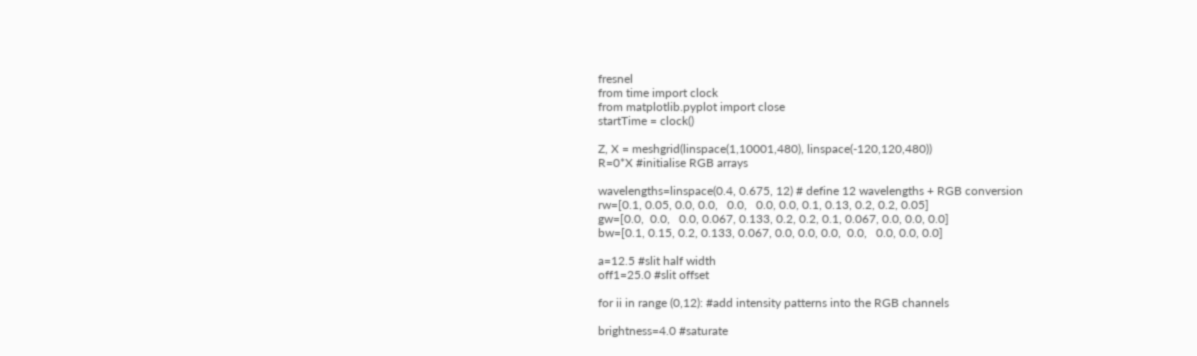fresnel
from time import clock
from matplotlib.pyplot import close
startTime = clock()

Z, X = meshgrid(linspace(1,10001,480), linspace(-120,120,480))
R=0*X #initialise RGB arrays

wavelengths=linspace(0.4, 0.675, 12) # define 12 wavelengths + RGB conversion
rw=[0.1, 0.05, 0.0, 0.0,   0.0,   0.0, 0.0, 0.1, 0.13, 0.2, 0.2, 0.05]
gw=[0.0,  0.0,   0.0, 0.067, 0.133, 0.2, 0.2, 0.1, 0.067, 0.0, 0.0, 0.0]
bw=[0.1, 0.15, 0.2, 0.133, 0.067, 0.0, 0.0, 0.0,  0.0,   0.0, 0.0, 0.0]

a=12.5 #slit half width
off1=25.0 #slit offset

for ii in range (0,12): #add intensity patterns into the RGB channels

brightness=4.0 #saturate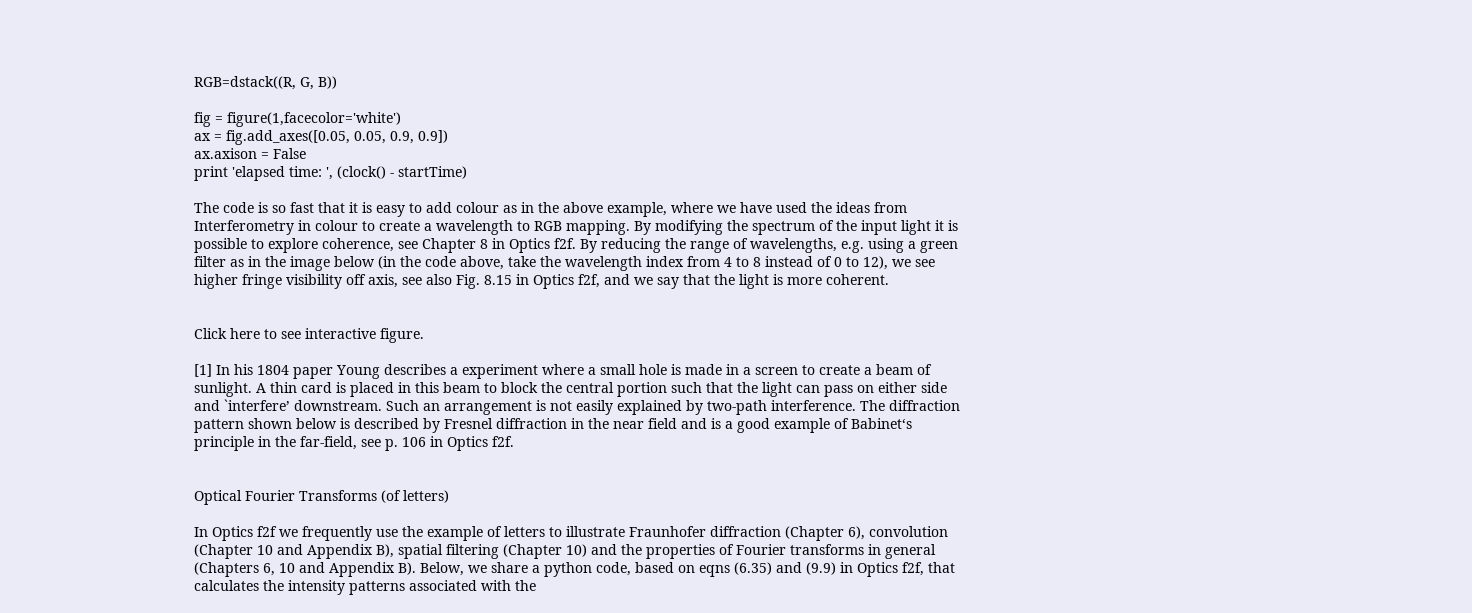RGB=dstack((R, G, B))

fig = figure(1,facecolor='white')
ax = fig.add_axes([0.05, 0.05, 0.9, 0.9])
ax.axison = False
print 'elapsed time: ', (clock() - startTime)

The code is so fast that it is easy to add colour as in the above example, where we have used the ideas from Interferometry in colour to create a wavelength to RGB mapping. By modifying the spectrum of the input light it is possible to explore coherence, see Chapter 8 in Optics f2f. By reducing the range of wavelengths, e.g. using a green filter as in the image below (in the code above, take the wavelength index from 4 to 8 instead of 0 to 12), we see higher fringe visibility off axis, see also Fig. 8.15 in Optics f2f, and we say that the light is more coherent.


Click here to see interactive figure.

[1] In his 1804 paper Young describes a experiment where a small hole is made in a screen to create a beam of sunlight. A thin card is placed in this beam to block the central portion such that the light can pass on either side and `interfere’ downstream. Such an arrangement is not easily explained by two-path interference. The diffraction pattern shown below is described by Fresnel diffraction in the near field and is a good example of Babinet‘s principle in the far-field, see p. 106 in Optics f2f.


Optical Fourier Transforms (of letters)

In Optics f2f we frequently use the example of letters to illustrate Fraunhofer diffraction (Chapter 6), convolution (Chapter 10 and Appendix B), spatial filtering (Chapter 10) and the properties of Fourier transforms in general (Chapters 6, 10 and Appendix B). Below, we share a python code, based on eqns (6.35) and (9.9) in Optics f2f, that calculates the intensity patterns associated with the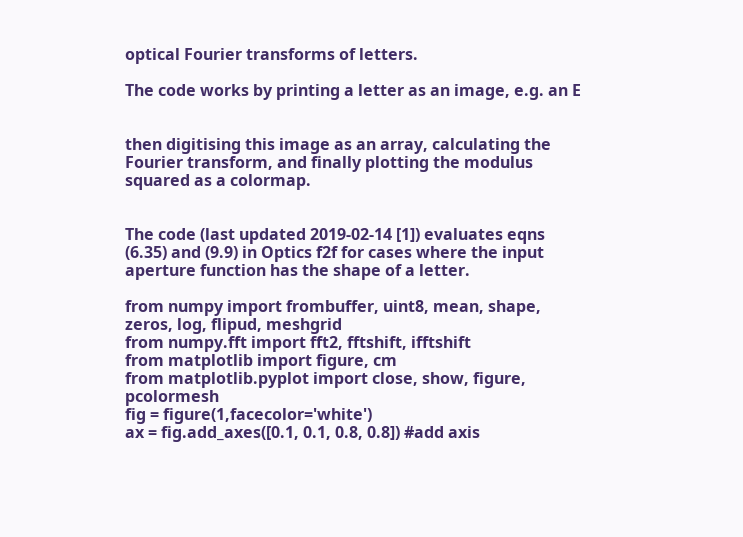optical Fourier transforms of letters.

The code works by printing a letter as an image, e.g. an E


then digitising this image as an array, calculating the Fourier transform, and finally plotting the modulus squared as a colormap.


The code (last updated 2019-02-14 [1]) evaluates eqns (6.35) and (9.9) in Optics f2f for cases where the input aperture function has the shape of a letter.

from numpy import frombuffer, uint8, mean, shape, zeros, log, flipud, meshgrid
from numpy.fft import fft2, fftshift, ifftshift
from matplotlib import figure, cm
from matplotlib.pyplot import close, show, figure, pcolormesh
fig = figure(1,facecolor='white')
ax = fig.add_axes([0.1, 0.1, 0.8, 0.8]) #add axis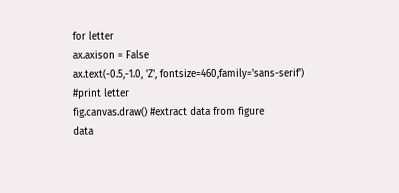for letter
ax.axison = False
ax.text(-0.5,-1.0, 'Z', fontsize=460,family='sans-serif') #print letter
fig.canvas.draw() #extract data from figure
data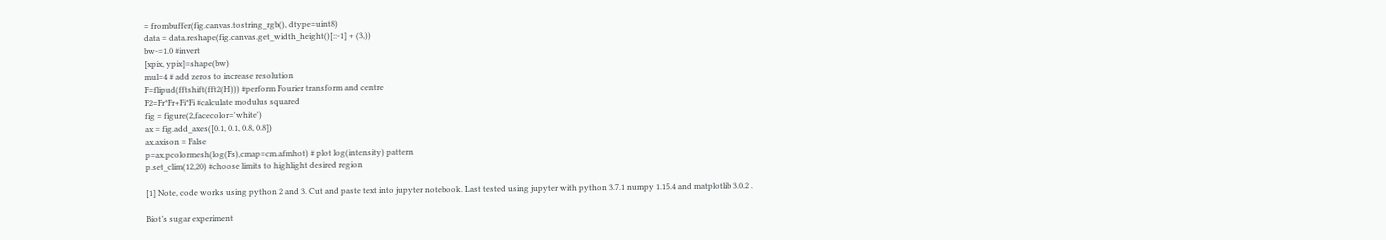= frombuffer(fig.canvas.tostring_rgb(), dtype=uint8)
data = data.reshape(fig.canvas.get_width_height()[::-1] + (3,))
bw-=1.0 #invert
[xpix, ypix]=shape(bw)
mul=4 # add zeros to increase resolution
F=flipud(fftshift(fft2(H))) #perform Fourier transform and centre
F2=Fr*Fr+Fi*Fi #calculate modulus squared
fig = figure(2,facecolor='white')
ax = fig.add_axes([0.1, 0.1, 0.8, 0.8])
ax.axison = False
p=ax.pcolormesh(log(Fs),cmap=cm.afmhot) # plot log(intensity) pattern
p.set_clim(12,20) #choose limits to highlight desired region

[1] Note, code works using python 2 and 3. Cut and paste text into jupyter notebook. Last tested using jupyter with python 3.7.1 numpy 1.15.4 and matplotlib 3.0.2 .

Biot’s sugar experiment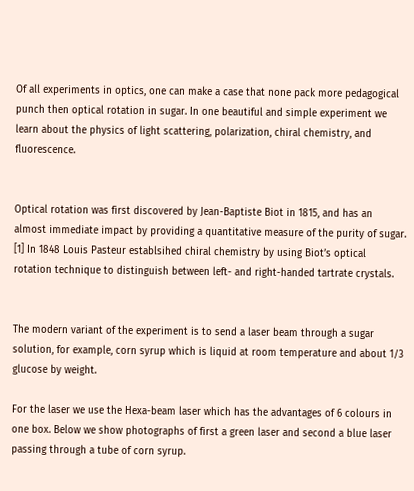Of all experiments in optics, one can make a case that none pack more pedagogical punch then optical rotation in sugar. In one beautiful and simple experiment we learn about the physics of light scattering, polarization, chiral chemistry, and fluorescence.


Optical rotation was first discovered by Jean-Baptiste Biot in 1815, and has an almost immediate impact by providing a quantitative measure of the purity of sugar. [1] In 1848 Louis Pasteur establsihed chiral chemistry by using Biot’s optical rotation technique to distinguish between left- and right-handed tartrate crystals.


The modern variant of the experiment is to send a laser beam through a sugar solution, for example, corn syrup which is liquid at room temperature and about 1/3 glucose by weight.

For the laser we use the Hexa-beam laser which has the advantages of 6 colours in one box. Below we show photographs of first a green laser and second a blue laser passing through a tube of corn syrup.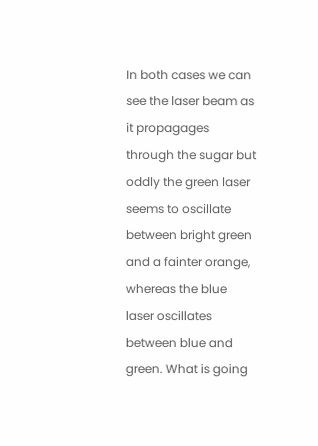In both cases we can see the laser beam as it propagages through the sugar but oddly the green laser seems to oscillate between bright green and a fainter orange, whereas the blue laser oscillates between blue and green. What is going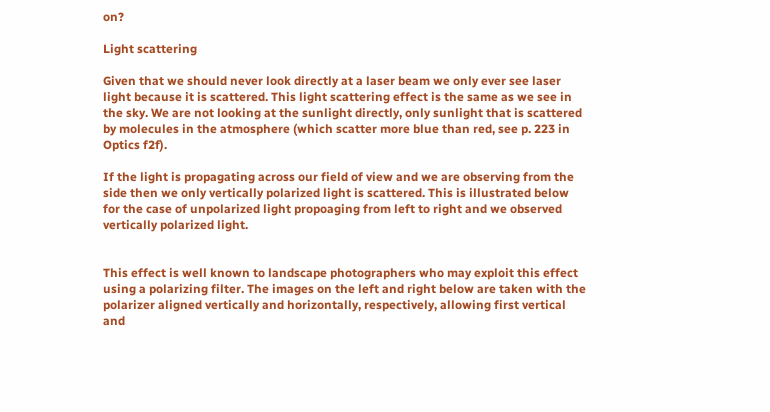on?

Light scattering

Given that we should never look directly at a laser beam we only ever see laser light because it is scattered. This light scattering effect is the same as we see in the sky. We are not looking at the sunlight directly, only sunlight that is scattered by molecules in the atmosphere (which scatter more blue than red, see p. 223 in Optics f2f).

If the light is propagating across our field of view and we are observing from the side then we only vertically polarized light is scattered. This is illustrated below for the case of unpolarized light propoaging from left to right and we observed vertically polarized light.


This effect is well known to landscape photographers who may exploit this effect using a polarizing filter. The images on the left and right below are taken with the polarizer aligned vertically and horizontally, respectively, allowing first vertical and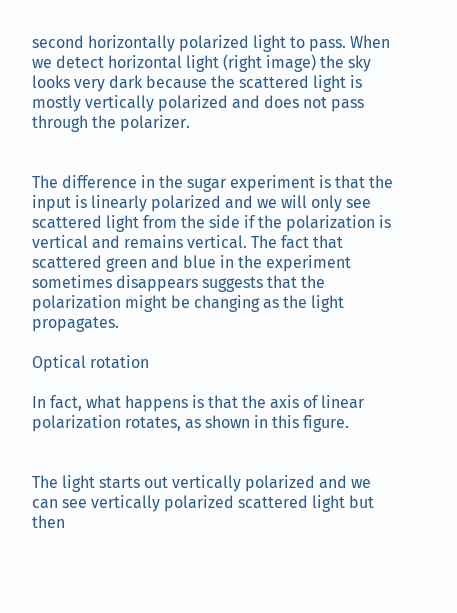second horizontally polarized light to pass. When we detect horizontal light (right image) the sky looks very dark because the scattered light is mostly vertically polarized and does not pass through the polarizer.


The difference in the sugar experiment is that the input is linearly polarized and we will only see scattered light from the side if the polarization is vertical and remains vertical. The fact that scattered green and blue in the experiment sometimes disappears suggests that the polarization might be changing as the light propagates.

Optical rotation

In fact, what happens is that the axis of linear polarization rotates, as shown in this figure.


The light starts out vertically polarized and we can see vertically polarized scattered light but then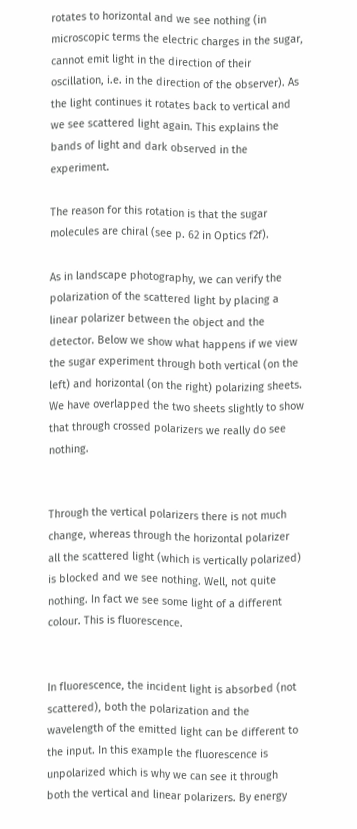rotates to horizontal and we see nothing (in microscopic terms the electric charges in the sugar, cannot emit light in the direction of their oscillation, i.e. in the direction of the observer). As the light continues it rotates back to vertical and we see scattered light again. This explains the bands of light and dark observed in the experiment.

The reason for this rotation is that the sugar molecules are chiral (see p. 62 in Optics f2f).

As in landscape photography, we can verify the polarization of the scattered light by placing a linear polarizer between the object and the detector. Below we show what happens if we view the sugar experiment through both vertical (on the left) and horizontal (on the right) polarizing sheets. We have overlapped the two sheets slightly to show that through crossed polarizers we really do see nothing.


Through the vertical polarizers there is not much change, whereas through the horizontal polarizer all the scattered light (which is vertically polarized) is blocked and we see nothing. Well, not quite nothing. In fact we see some light of a different colour. This is fluorescence.


In fluorescence, the incident light is absorbed (not scattered), both the polarization and the wavelength of the emitted light can be different to the input. In this example the fluorescence is unpolarized which is why we can see it through both the vertical and linear polarizers. By energy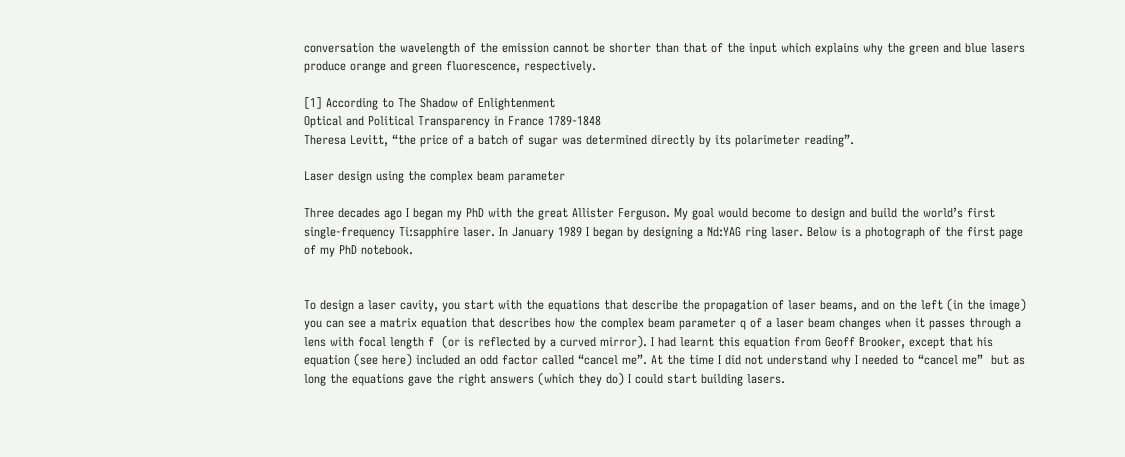conversation the wavelength of the emission cannot be shorter than that of the input which explains why the green and blue lasers produce orange and green fluorescence, respectively.

[1] According to The Shadow of Enlightenment
Optical and Political Transparency in France 1789-1848
Theresa Levitt, “the price of a batch of sugar was determined directly by its polarimeter reading”.

Laser design using the complex beam parameter

Three decades ago I began my PhD with the great Allister Ferguson. My goal would become to design and build the world’s first single-frequency Ti:sapphire laser. In January 1989 I began by designing a Nd:YAG ring laser. Below is a photograph of the first page of my PhD notebook.


To design a laser cavity, you start with the equations that describe the propagation of laser beams, and on the left (in the image) you can see a matrix equation that describes how the complex beam parameter q of a laser beam changes when it passes through a lens with focal length f  (or is reflected by a curved mirror). I had learnt this equation from Geoff Brooker, except that his equation (see here) included an odd factor called “cancel me”. At the time I did not understand why I needed to “cancel me”  but as long the equations gave the right answers (which they do) I could start building lasers.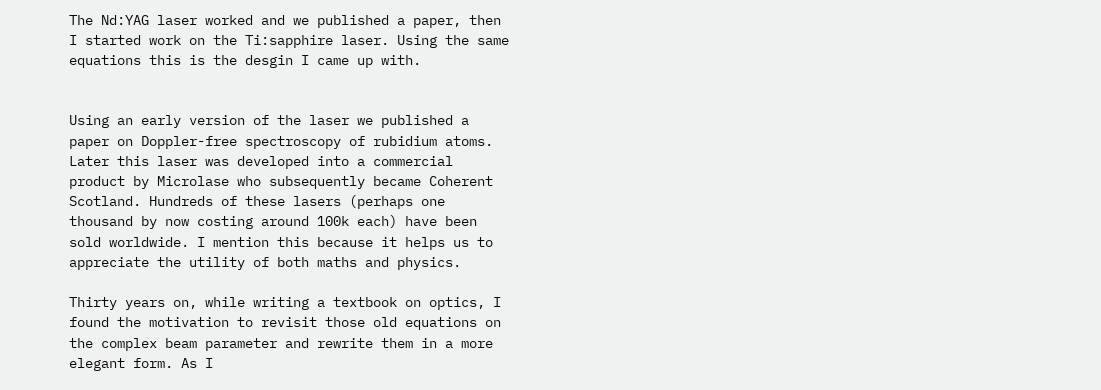The Nd:YAG laser worked and we published a paper, then I started work on the Ti:sapphire laser. Using the same equations this is the desgin I came up with.


Using an early version of the laser we published a paper on Doppler-free spectroscopy of rubidium atoms. Later this laser was developed into a commercial product by Microlase who subsequently became Coherent Scotland. Hundreds of these lasers (perhaps one thousand by now costing around 100k each) have been sold worldwide. I mention this because it helps us to appreciate the utility of both maths and physics.

Thirty years on, while writing a textbook on optics, I found the motivation to revisit those old equations on the complex beam parameter and rewrite them in a more elegant form. As I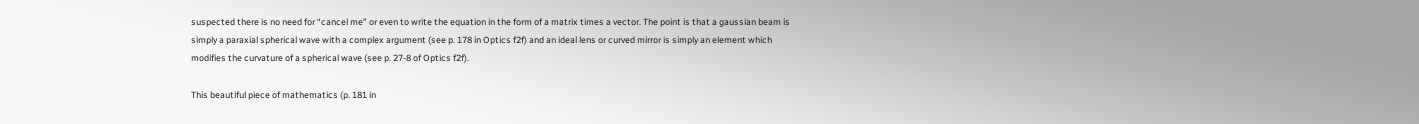suspected there is no need for “cancel me” or even to write the equation in the form of a matrix times a vector. The point is that a gaussian beam is simply a paraxial spherical wave with a complex argument (see p. 178 in Optics f2f) and an ideal lens or curved mirror is simply an element which modifies the curvature of a spherical wave (see p. 27-8 of Optics f2f).

This beautiful piece of mathematics (p. 181 in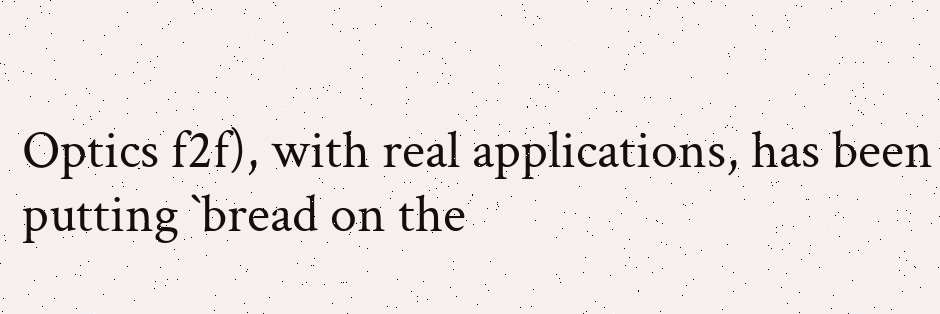Optics f2f), with real applications, has been putting `bread on the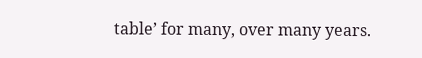table’ for many, over many years.